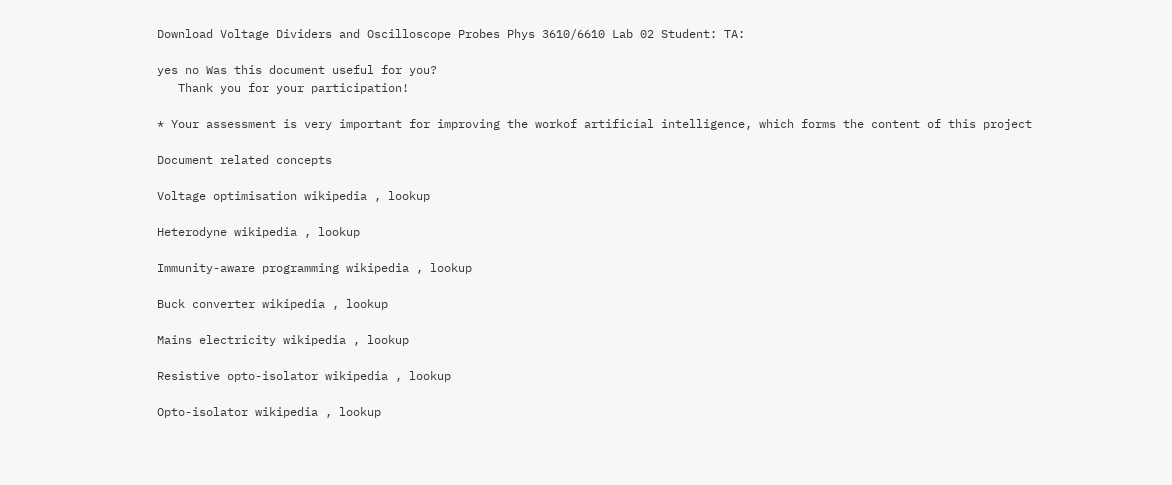Download Voltage Dividers and Oscilloscope Probes Phys 3610/6610 Lab 02 Student: TA:

yes no Was this document useful for you?
   Thank you for your participation!

* Your assessment is very important for improving the workof artificial intelligence, which forms the content of this project

Document related concepts

Voltage optimisation wikipedia , lookup

Heterodyne wikipedia , lookup

Immunity-aware programming wikipedia , lookup

Buck converter wikipedia , lookup

Mains electricity wikipedia , lookup

Resistive opto-isolator wikipedia , lookup

Opto-isolator wikipedia , lookup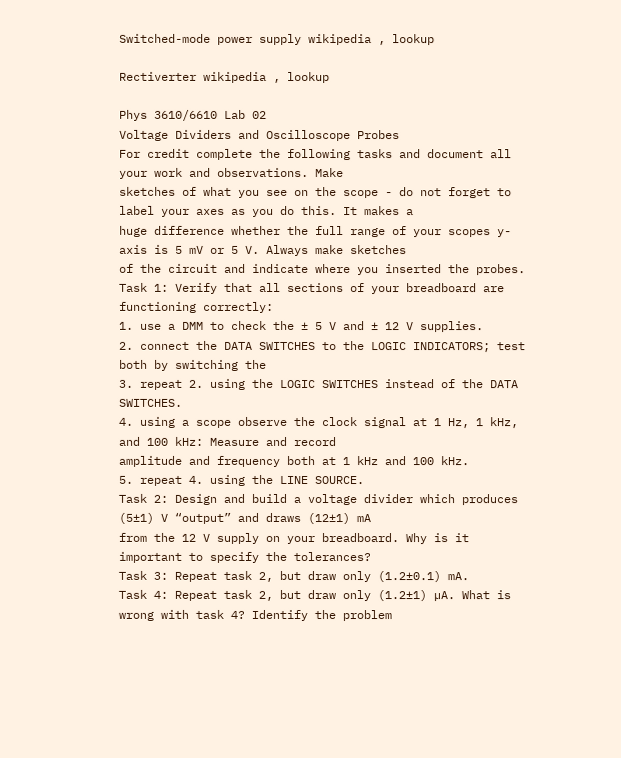Switched-mode power supply wikipedia , lookup

Rectiverter wikipedia , lookup

Phys 3610/6610 Lab 02
Voltage Dividers and Oscilloscope Probes
For credit complete the following tasks and document all your work and observations. Make
sketches of what you see on the scope - do not forget to label your axes as you do this. It makes a
huge difference whether the full range of your scopes y-axis is 5 mV or 5 V. Always make sketches
of the circuit and indicate where you inserted the probes.
Task 1: Verify that all sections of your breadboard are functioning correctly:
1. use a DMM to check the ± 5 V and ± 12 V supplies.
2. connect the DATA SWITCHES to the LOGIC INDICATORS; test both by switching the
3. repeat 2. using the LOGIC SWITCHES instead of the DATA SWITCHES.
4. using a scope observe the clock signal at 1 Hz, 1 kHz, and 100 kHz: Measure and record
amplitude and frequency both at 1 kHz and 100 kHz.
5. repeat 4. using the LINE SOURCE.
Task 2: Design and build a voltage divider which produces (5±1) V “output” and draws (12±1) mA
from the 12 V supply on your breadboard. Why is it important to specify the tolerances?
Task 3: Repeat task 2, but draw only (1.2±0.1) mA.
Task 4: Repeat task 2, but draw only (1.2±1) µA. What is wrong with task 4? Identify the problem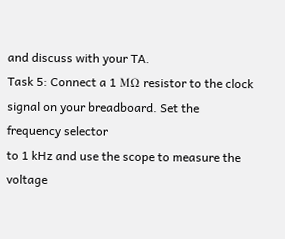and discuss with your TA.
Task 5: Connect a 1 MΩ resistor to the clock signal on your breadboard. Set the frequency selector
to 1 kHz and use the scope to measure the voltage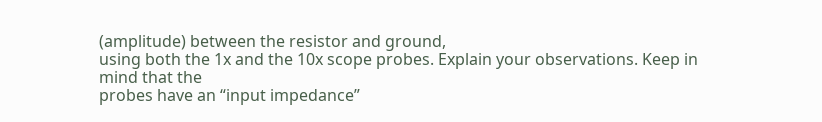(amplitude) between the resistor and ground,
using both the 1x and the 10x scope probes. Explain your observations. Keep in mind that the
probes have an “input impedance”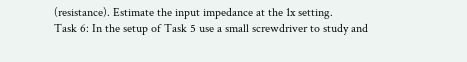(resistance). Estimate the input impedance at the 1x setting.
Task 6: In the setup of Task 5 use a small screwdriver to study and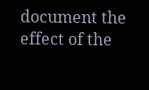document the effect of the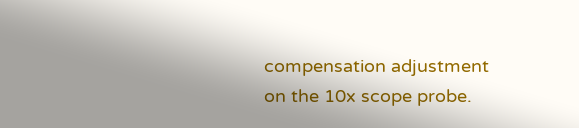compensation adjustment on the 10x scope probe.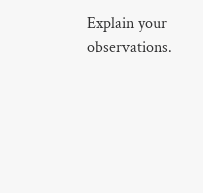Explain your observations.